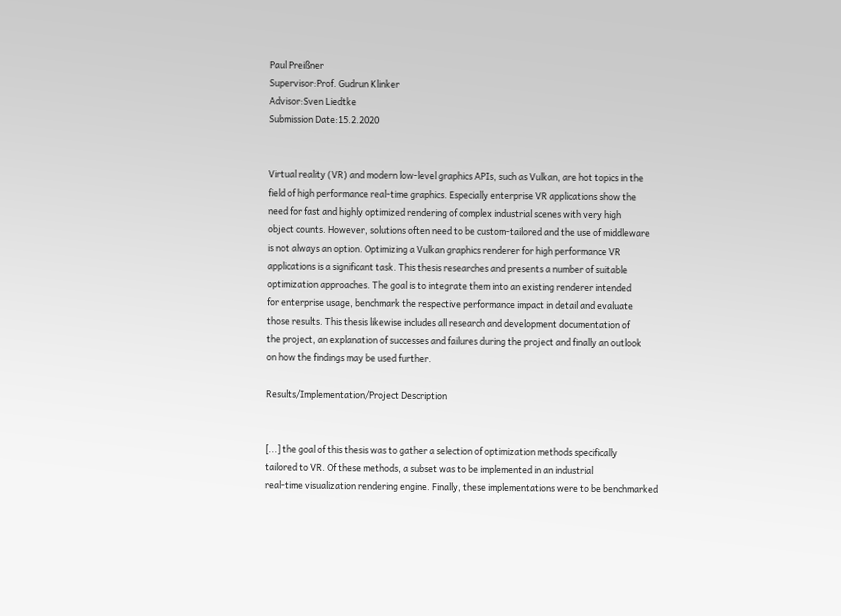Paul Preißner
Supervisor:Prof. Gudrun Klinker
Advisor:Sven Liedtke
Submission Date:15.2.2020


Virtual reality (VR) and modern low-level graphics APIs, such as Vulkan, are hot topics in the
field of high performance real-time graphics. Especially enterprise VR applications show the
need for fast and highly optimized rendering of complex industrial scenes with very high
object counts. However, solutions often need to be custom-tailored and the use of middleware
is not always an option. Optimizing a Vulkan graphics renderer for high performance VR
applications is a significant task. This thesis researches and presents a number of suitable
optimization approaches. The goal is to integrate them into an existing renderer intended
for enterprise usage, benchmark the respective performance impact in detail and evaluate
those results. This thesis likewise includes all research and development documentation of
the project, an explanation of successes and failures during the project and finally an outlook
on how the findings may be used further.

Results/Implementation/Project Description


[...] the goal of this thesis was to gather a selection of optimization methods specifically
tailored to VR. Of these methods, a subset was to be implemented in an industrial
real-time visualization rendering engine. Finally, these implementations were to be benchmarked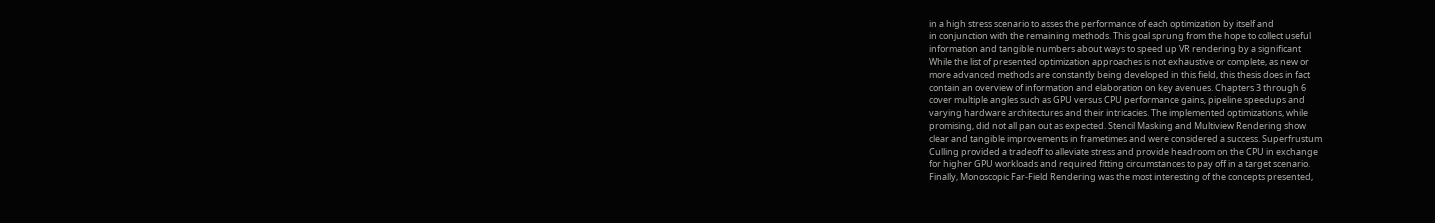in a high stress scenario to asses the performance of each optimization by itself and
in conjunction with the remaining methods. This goal sprung from the hope to collect useful
information and tangible numbers about ways to speed up VR rendering by a significant
While the list of presented optimization approaches is not exhaustive or complete, as new or
more advanced methods are constantly being developed in this field, this thesis does in fact
contain an overview of information and elaboration on key avenues. Chapters 3 through 6
cover multiple angles such as GPU versus CPU performance gains, pipeline speedups and
varying hardware architectures and their intricacies. The implemented optimizations, while
promising, did not all pan out as expected. Stencil Masking and Multiview Rendering show
clear and tangible improvements in frametimes and were considered a success. Superfrustum
Culling provided a tradeoff to alleviate stress and provide headroom on the CPU in exchange
for higher GPU workloads and required fitting circumstances to pay off in a target scenario.
Finally, Monoscopic Far-Field Rendering was the most interesting of the concepts presented,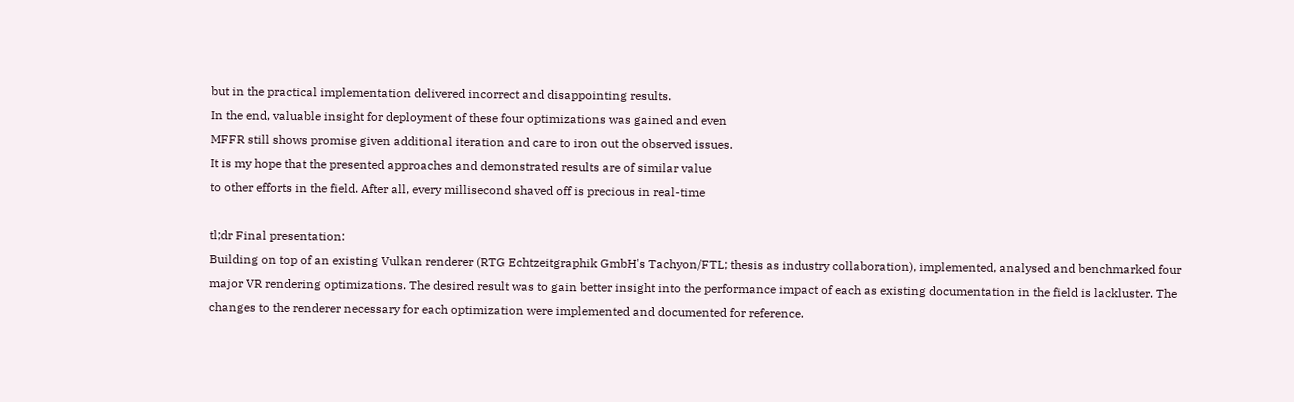but in the practical implementation delivered incorrect and disappointing results.
In the end, valuable insight for deployment of these four optimizations was gained and even
MFFR still shows promise given additional iteration and care to iron out the observed issues.
It is my hope that the presented approaches and demonstrated results are of similar value
to other efforts in the field. After all, every millisecond shaved off is precious in real-time

tl;dr Final presentation:
Building on top of an existing Vulkan renderer (RTG Echtzeitgraphik GmbH's Tachyon/FTL; thesis as industry collaboration), implemented, analysed and benchmarked four major VR rendering optimizations. The desired result was to gain better insight into the performance impact of each as existing documentation in the field is lackluster. The changes to the renderer necessary for each optimization were implemented and documented for reference.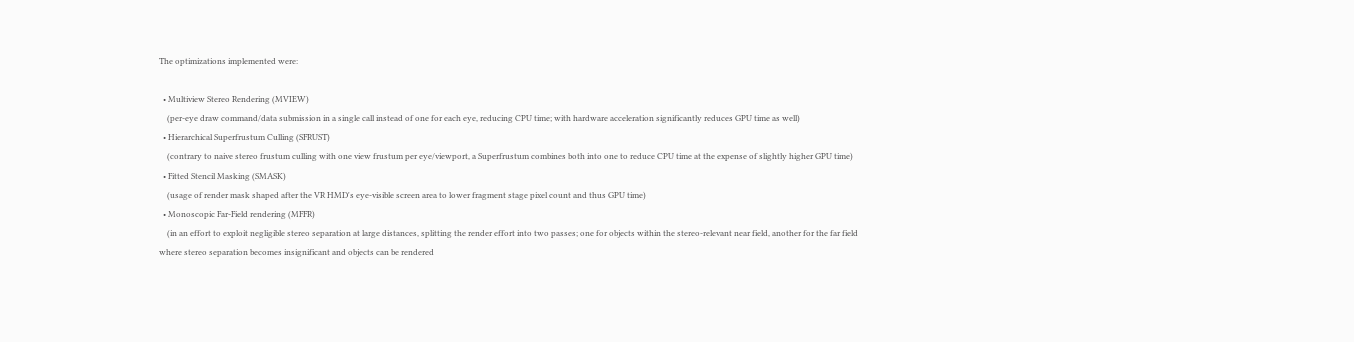The optimizations implemented were:

  • Multiview Stereo Rendering (MVIEW)
    (per-eye draw command/data submission in a single call instead of one for each eye, reducing CPU time; with hardware acceleration significantly reduces GPU time as well)
  • Hierarchical Superfrustum Culling (SFRUST)
    (contrary to naive stereo frustum culling with one view frustum per eye/viewport, a Superfrustum combines both into one to reduce CPU time at the expense of slightly higher GPU time)
  • Fitted Stencil Masking (SMASK)
    (usage of render mask shaped after the VR HMD's eye-visible screen area to lower fragment stage pixel count and thus GPU time)
  • Monoscopic Far-Field rendering (MFFR)
    (in an effort to exploit negligible stereo separation at large distances, splitting the render effort into two passes; one for objects within the stereo-relevant near field, another for the far field where stereo separation becomes insignificant and objects can be rendered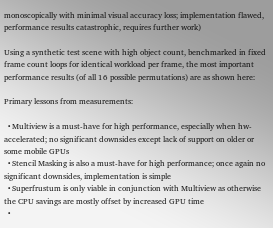monoscopically with minimal visual accuracy loss; implementation flawed, performance results catastrophic, requires further work)

Using a synthetic test scene with high object count, benchmarked in fixed frame count loops for identical workload per frame, the most important performance results (of all 16 possible permutations) are as shown here:

Primary lessons from measurements:

  • Multiview is a must-have for high performance, especially when hw-accelerated; no significant downsides except lack of support on older or some mobile GPUs
  • Stencil Masking is also a must-have for high performance; once again no significant downsides, implementation is simple
  • Superfrustum is only viable in conjunction with Multiview as otherwise the CPU savings are mostly offset by increased GPU time
  •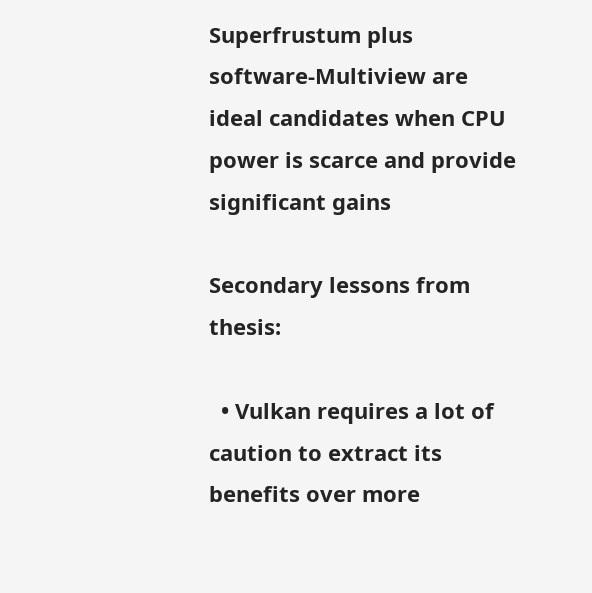Superfrustum plus software-Multiview are ideal candidates when CPU power is scarce and provide significant gains

Secondary lessons from thesis:

  • Vulkan requires a lot of caution to extract its benefits over more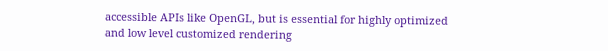accessible APIs like OpenGL, but is essential for highly optimized and low level customized rendering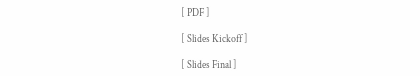[ PDF ]

[ Slides Kickoff ]

[ Slides Final ]